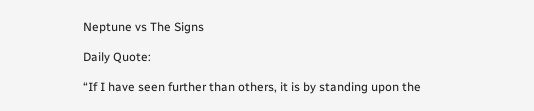Neptune vs The Signs

Daily Quote:

“If I have seen further than others, it is by standing upon the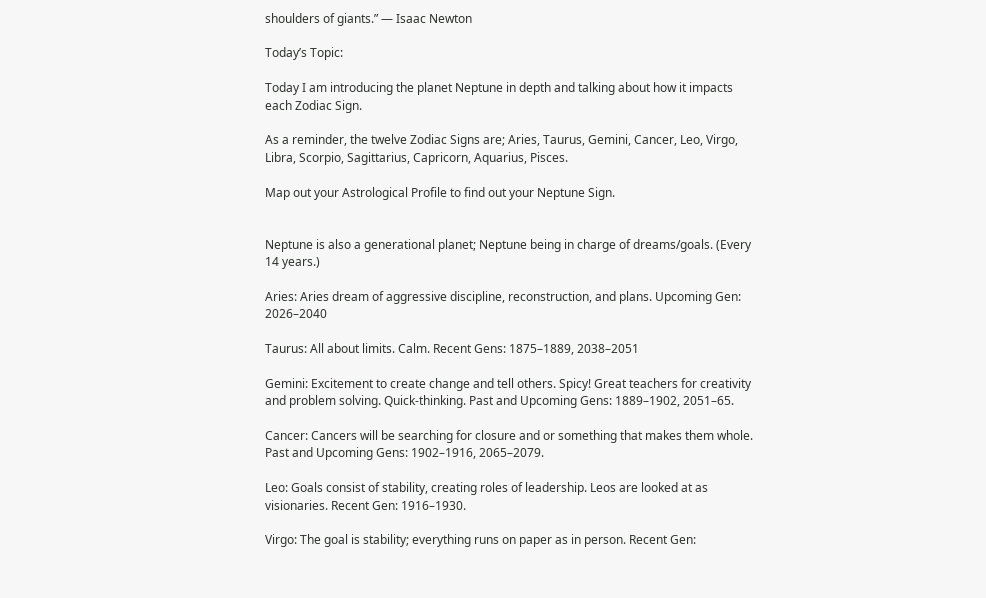shoulders of giants.” — Isaac Newton

Today’s Topic:

Today I am introducing the planet Neptune in depth and talking about how it impacts each Zodiac Sign.

As a reminder, the twelve Zodiac Signs are; Aries, Taurus, Gemini, Cancer, Leo, Virgo, Libra, Scorpio, Sagittarius, Capricorn, Aquarius, Pisces.

Map out your Astrological Profile to find out your Neptune Sign.


Neptune is also a generational planet; Neptune being in charge of dreams/goals. (Every 14 years.)

Aries: Aries dream of aggressive discipline, reconstruction, and plans. Upcoming Gen: 2026–2040

Taurus: All about limits. Calm. Recent Gens: 1875–1889, 2038–2051

Gemini: Excitement to create change and tell others. Spicy! Great teachers for creativity and problem solving. Quick-thinking. Past and Upcoming Gens: 1889–1902, 2051–65.

Cancer: Cancers will be searching for closure and or something that makes them whole. Past and Upcoming Gens: 1902–1916, 2065–2079.

Leo: Goals consist of stability, creating roles of leadership. Leos are looked at as visionaries. Recent Gen: 1916–1930.

Virgo: The goal is stability; everything runs on paper as in person. Recent Gen: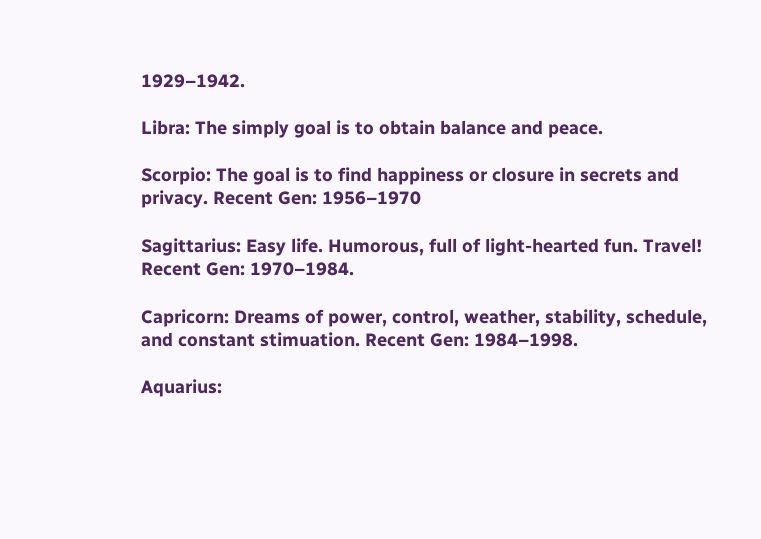1929–1942.

Libra: The simply goal is to obtain balance and peace.

Scorpio: The goal is to find happiness or closure in secrets and privacy. Recent Gen: 1956–1970

Sagittarius: Easy life. Humorous, full of light-hearted fun. Travel! Recent Gen: 1970–1984.

Capricorn: Dreams of power, control, weather, stability, schedule, and constant stimuation. Recent Gen: 1984–1998.

Aquarius: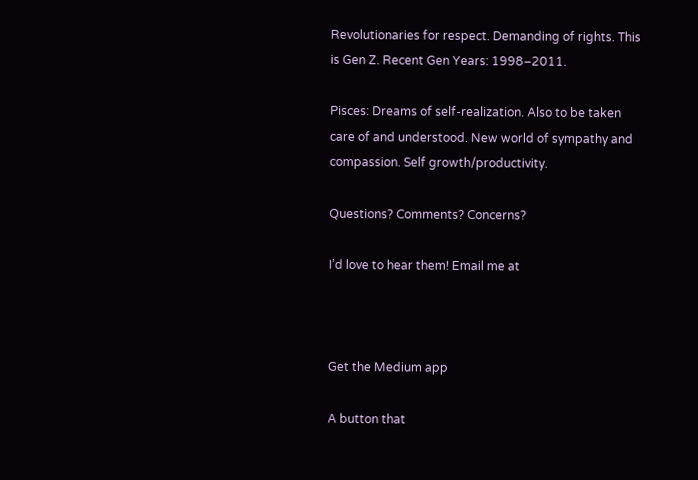Revolutionaries for respect. Demanding of rights. This is Gen Z. Recent Gen Years: 1998–2011.

Pisces: Dreams of self-realization. Also to be taken care of and understood. New world of sympathy and compassion. Self growth/productivity.

Questions? Comments? Concerns?

I’d love to hear them! Email me at



Get the Medium app

A button that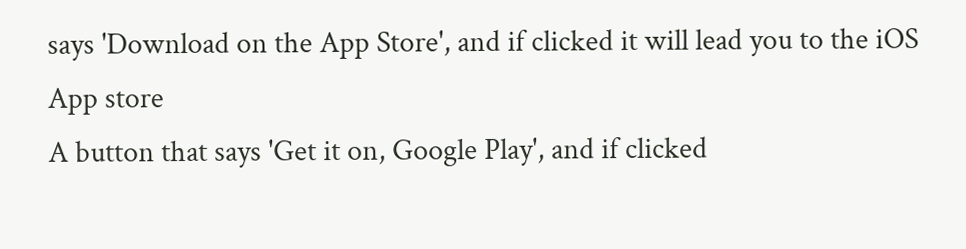says 'Download on the App Store', and if clicked it will lead you to the iOS App store
A button that says 'Get it on, Google Play', and if clicked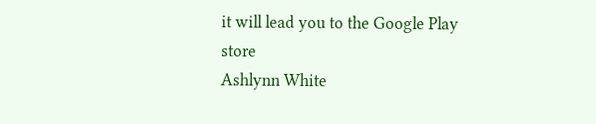it will lead you to the Google Play store
Ashlynn White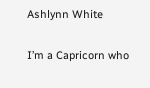Ashlynn White

I’m a Capricorn who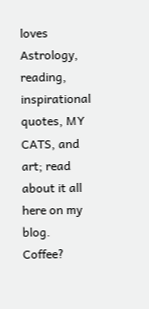loves Astrology, reading, inspirational quotes, MY CATS, and art; read about it all here on my blog. Coffee?